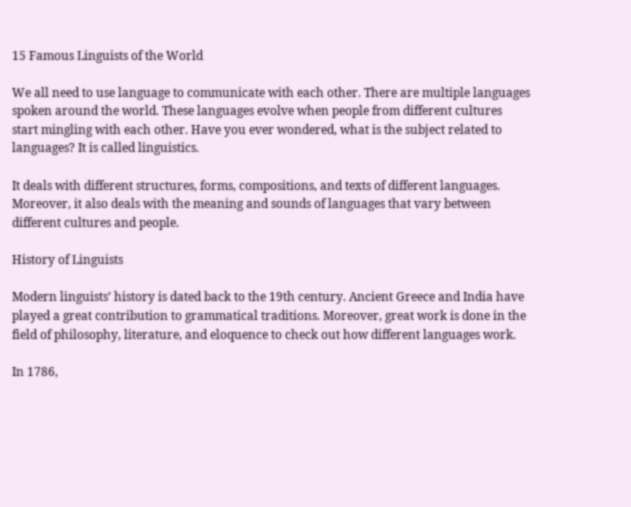15 Famous Linguists of the World

We all need to use language to communicate with each other. There are multiple languages spoken around the world. These languages evolve when people from different cultures start mingling with each other. Have you ever wondered, what is the subject related to languages? It is called linguistics.

It deals with different structures, forms, compositions, and texts of different languages. Moreover, it also deals with the meaning and sounds of languages that vary between different cultures and people.

History of Linguists

Modern linguists’ history is dated back to the 19th century. Ancient Greece and India have played a great contribution to grammatical traditions. Moreover, great work is done in the field of philosophy, literature, and eloquence to check out how different languages work.

In 1786,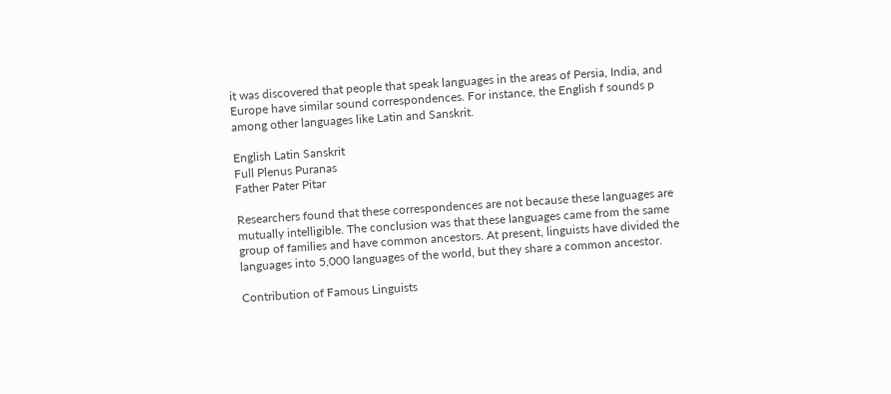it was discovered that people that speak languages in the areas of Persia, India, and Europe have similar sound correspondences. For instance, the English f sounds p among other languages like Latin and Sanskrit.

English Latin Sanskrit
Full Plenus Puranas
Father Pater Pitar

Researchers found that these correspondences are not because these languages are mutually intelligible. The conclusion was that these languages came from the same group of families and have common ancestors. At present, linguists have divided the languages into 5,000 languages of the world, but they share a common ancestor.

Contribution of Famous Linguists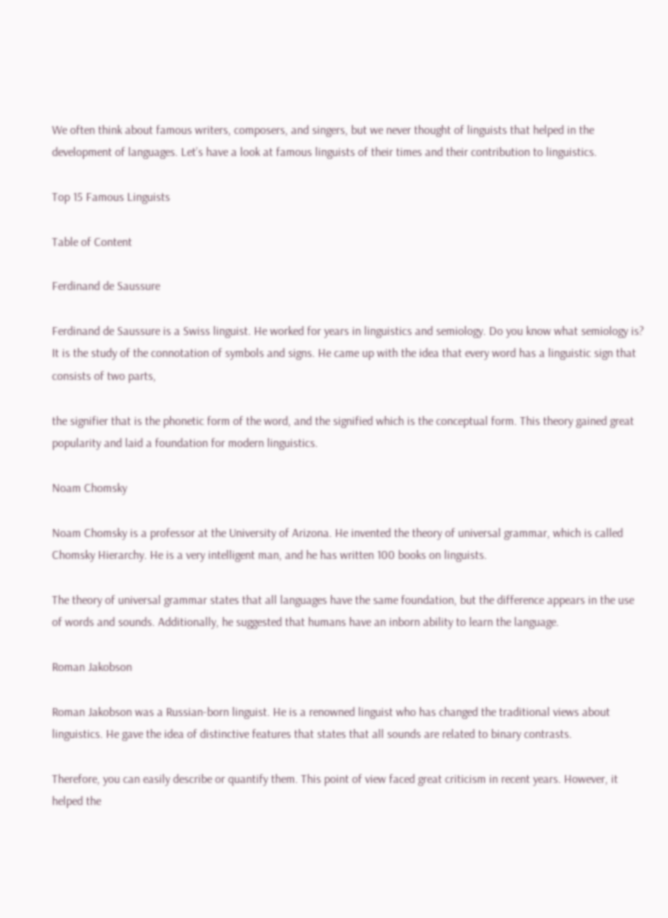We often think about famous writers, composers, and singers, but we never thought of linguists that helped in the development of languages. Let’s have a look at famous linguists of their times and their contribution to linguistics.

Top 15 Famous Linguists

Table of Content

Ferdinand de Saussure

Ferdinand de Saussure is a Swiss linguist. He worked for years in linguistics and semiology. Do you know what semiology is? It is the study of the connotation of symbols and signs. He came up with the idea that every word has a linguistic sign that consists of two parts,

the signifier that is the phonetic form of the word, and the signified which is the conceptual form. This theory gained great popularity and laid a foundation for modern linguistics.

Noam Chomsky

Noam Chomsky is a professor at the University of Arizona. He invented the theory of universal grammar, which is called Chomsky Hierarchy. He is a very intelligent man, and he has written 100 books on linguists.

The theory of universal grammar states that all languages have the same foundation, but the difference appears in the use of words and sounds. Additionally, he suggested that humans have an inborn ability to learn the language.

Roman Jakobson

Roman Jakobson was a Russian-born linguist. He is a renowned linguist who has changed the traditional views about linguistics. He gave the idea of distinctive features that states that all sounds are related to binary contrasts.

Therefore, you can easily describe or quantify them. This point of view faced great criticism in recent years. However, it helped the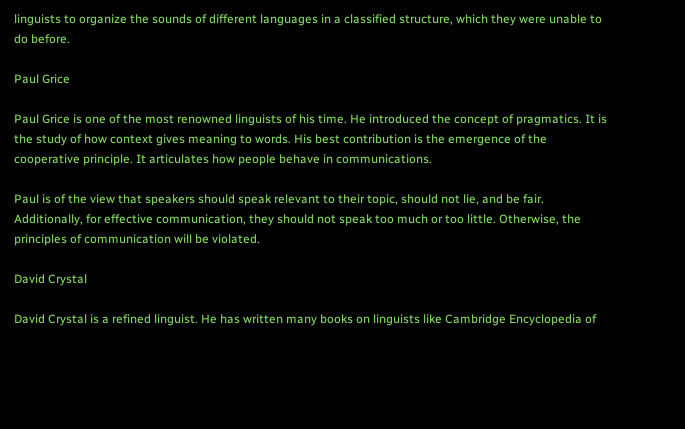linguists to organize the sounds of different languages in a classified structure, which they were unable to do before.

Paul Grice

Paul Grice is one of the most renowned linguists of his time. He introduced the concept of pragmatics. It is the study of how context gives meaning to words. His best contribution is the emergence of the cooperative principle. It articulates how people behave in communications.

Paul is of the view that speakers should speak relevant to their topic, should not lie, and be fair. Additionally, for effective communication, they should not speak too much or too little. Otherwise, the principles of communication will be violated.

David Crystal

David Crystal is a refined linguist. He has written many books on linguists like Cambridge Encyclopedia of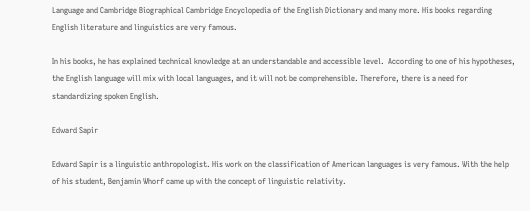Language and Cambridge Biographical Cambridge Encyclopedia of the English Dictionary and many more. His books regarding English literature and linguistics are very famous.

In his books, he has explained technical knowledge at an understandable and accessible level.  According to one of his hypotheses, the English language will mix with local languages, and it will not be comprehensible. Therefore, there is a need for standardizing spoken English.

Edward Sapir

Edward Sapir is a linguistic anthropologist. His work on the classification of American languages is very famous. With the help of his student, Benjamin Whorf came up with the concept of linguistic relativity.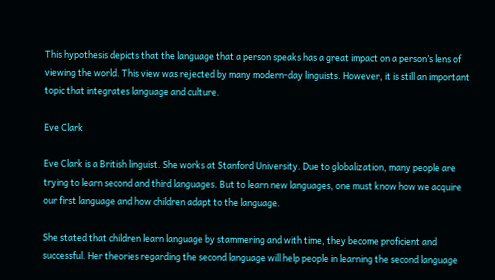This hypothesis depicts that the language that a person speaks has a great impact on a person’s lens of viewing the world. This view was rejected by many modern-day linguists. However, it is still an important topic that integrates language and culture.

Eve Clark

Eve Clark is a British linguist. She works at Stanford University. Due to globalization, many people are trying to learn second and third languages. But to learn new languages, one must know how we acquire our first language and how children adapt to the language.

She stated that children learn language by stammering and with time, they become proficient and successful. Her theories regarding the second language will help people in learning the second language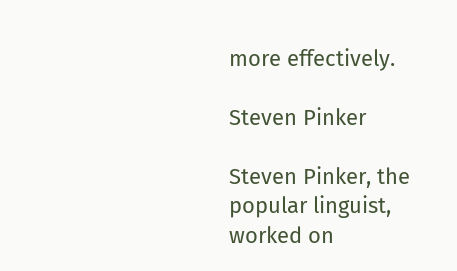more effectively.

Steven Pinker

Steven Pinker, the popular linguist, worked on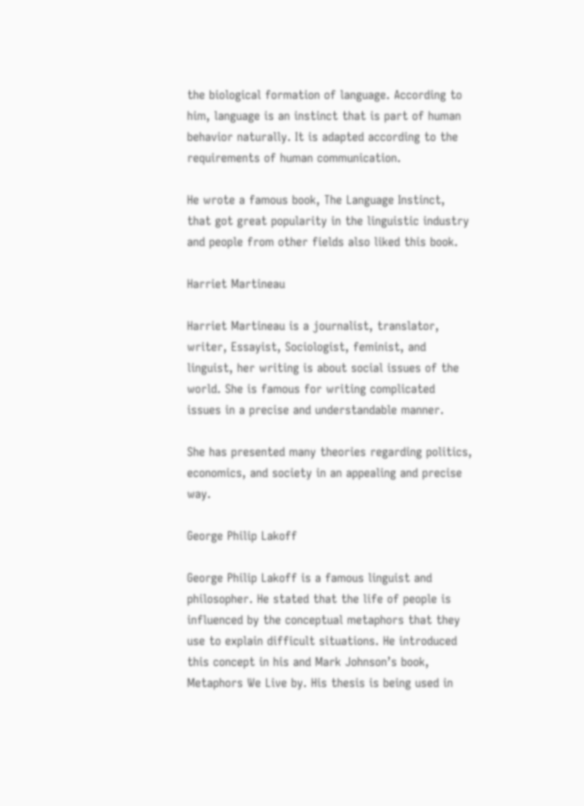the biological formation of language. According to him, language is an instinct that is part of human behavior naturally. It is adapted according to the requirements of human communication.

He wrote a famous book, The Language Instinct, that got great popularity in the linguistic industry and people from other fields also liked this book.

Harriet Martineau

Harriet Martineau is a journalist, translator, writer, Essayist, Sociologist, feminist, and linguist, her writing is about social issues of the world. She is famous for writing complicated issues in a precise and understandable manner.

She has presented many theories regarding politics, economics, and society in an appealing and precise way.

George Philip Lakoff

George Philip Lakoff is a famous linguist and philosopher. He stated that the life of people is influenced by the conceptual metaphors that they use to explain difficult situations. He introduced this concept in his and Mark Johnson’s book, Metaphors We Live by. His thesis is being used in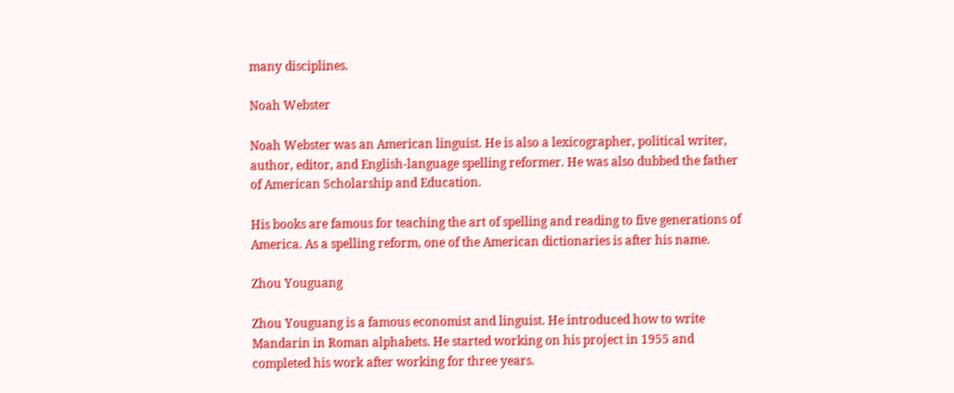many disciplines.

Noah Webster

Noah Webster was an American linguist. He is also a lexicographer, political writer, author, editor, and English-language spelling reformer. He was also dubbed the father of American Scholarship and Education.

His books are famous for teaching the art of spelling and reading to five generations of America. As a spelling reform, one of the American dictionaries is after his name.

Zhou Youguang

Zhou Youguang is a famous economist and linguist. He introduced how to write Mandarin in Roman alphabets. He started working on his project in 1955 and completed his work after working for three years.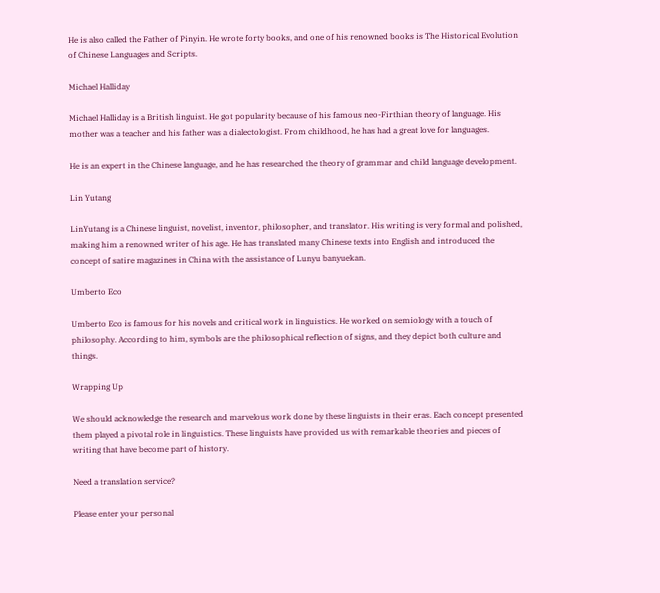He is also called the Father of Pinyin. He wrote forty books, and one of his renowned books is The Historical Evolution of Chinese Languages and Scripts.

Michael Halliday

Michael Halliday is a British linguist. He got popularity because of his famous neo-Firthian theory of language. His mother was a teacher and his father was a dialectologist. From childhood, he has had a great love for languages.

He is an expert in the Chinese language, and he has researched the theory of grammar and child language development.

Lin Yutang

LinYutang is a Chinese linguist, novelist, inventor, philosopher, and translator. His writing is very formal and polished, making him a renowned writer of his age. He has translated many Chinese texts into English and introduced the concept of satire magazines in China with the assistance of Lunyu banyuekan.

Umberto Eco

Umberto Eco is famous for his novels and critical work in linguistics. He worked on semiology with a touch of philosophy. According to him, symbols are the philosophical reflection of signs, and they depict both culture and things.

Wrapping Up

We should acknowledge the research and marvelous work done by these linguists in their eras. Each concept presented them played a pivotal role in linguistics. These linguists have provided us with remarkable theories and pieces of writing that have become part of history.

Need a translation service?

Please enter your personal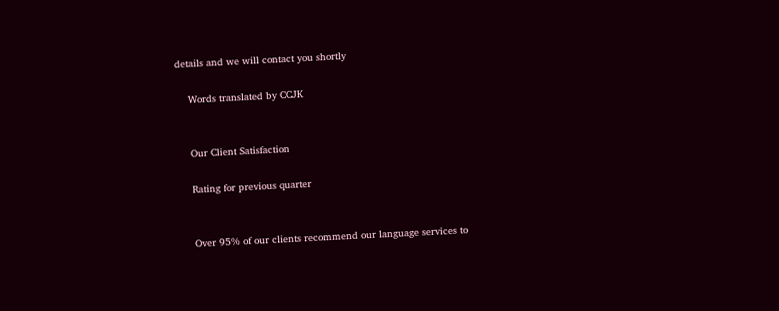details and we will contact you shortly

    Words translated by CCJK


    Our Client Satisfaction

    Rating for previous quarter


    Over 95% of our clients recommend our language services to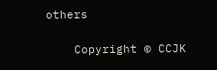others

    Copyright © CCJK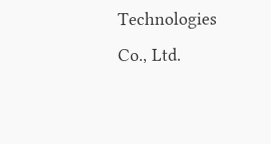Technologies Co., Ltd.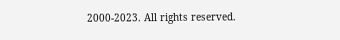2000-2023. All rights reserved.